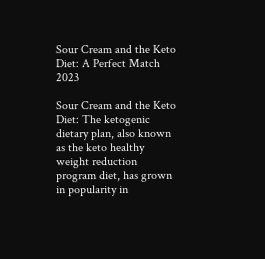Sour Cream and the Keto Diet: A Perfect Match 2023

Sour Cream and the Keto Diet: The ketogenic dietary plan, also known as the keto healthy weight reduction program diet, has grown in popularity in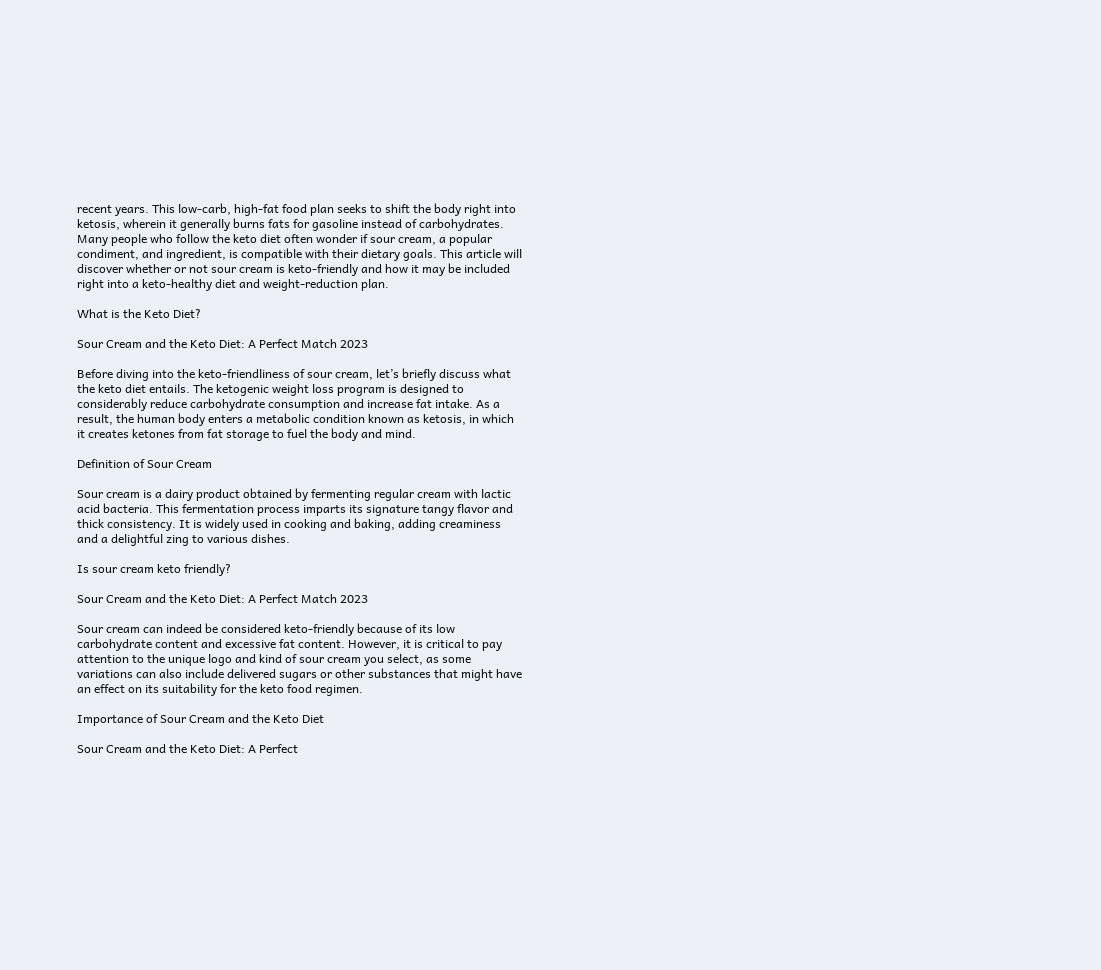recent years. This low-carb, high-fat food plan seeks to shift the body right into ketosis, wherein it generally burns fats for gasoline instead of carbohydrates. Many people who follow the keto diet often wonder if sour cream, a popular condiment, and ingredient, is compatible with their dietary goals. This article will discover whether or not sour cream is keto-friendly and how it may be included right into a keto-healthy diet and weight-reduction plan.

What is the Keto Diet?

Sour Cream and the Keto Diet: A Perfect Match 2023

Before diving into the keto-friendliness of sour cream, let’s briefly discuss what the keto diet entails. The ketogenic weight loss program is designed to considerably reduce carbohydrate consumption and increase fat intake. As a result, the human body enters a metabolic condition known as ketosis, in which it creates ketones from fat storage to fuel the body and mind.

Definition of Sour Cream

Sour cream is a dairy product obtained by fermenting regular cream with lactic acid bacteria. This fermentation process imparts its signature tangy flavor and thick consistency. It is widely used in cooking and baking, adding creaminess and a delightful zing to various dishes.

Is sour cream keto friendly?

Sour Cream and the Keto Diet: A Perfect Match 2023

Sour cream can indeed be considered keto-friendly because of its low carbohydrate content and excessive fat content. However, it is critical to pay attention to the unique logo and kind of sour cream you select, as some variations can also include delivered sugars or other substances that might have an effect on its suitability for the keto food regimen.

Importance of Sour Cream and the Keto Diet

Sour Cream and the Keto Diet: A Perfect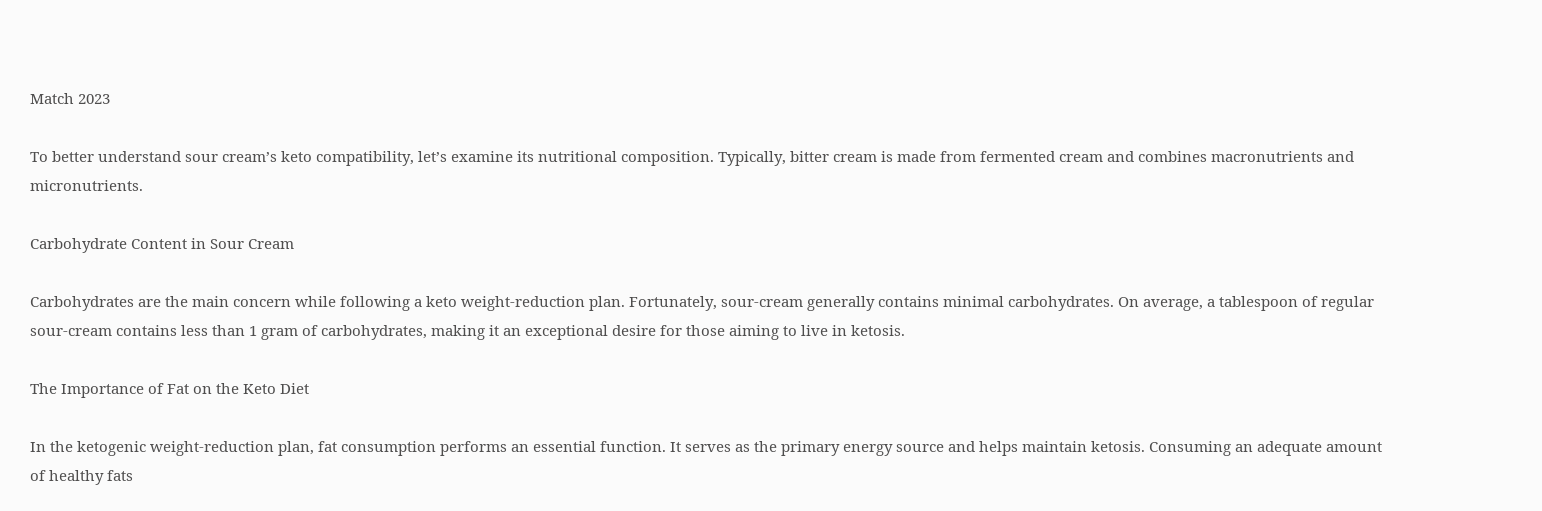Match 2023

To better understand sour cream’s keto compatibility, let’s examine its nutritional composition. Typically, bitter cream is made from fermented cream and combines macronutrients and micronutrients.

Carbohydrate Content in Sour Cream

Carbohydrates are the main concern while following a keto weight-reduction plan. Fortunately, sour-cream generally contains minimal carbohydrates. On average, a tablespoon of regular sour-cream contains less than 1 gram of carbohydrates, making it an exceptional desire for those aiming to live in ketosis.

The Importance of Fat on the Keto Diet

In the ketogenic weight-reduction plan, fat consumption performs an essential function. It serves as the primary energy source and helps maintain ketosis. Consuming an adequate amount of healthy fats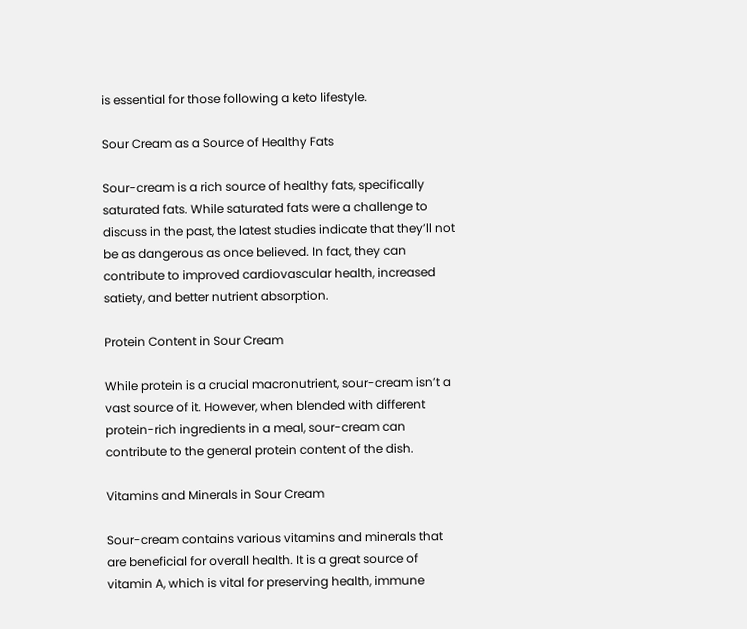is essential for those following a keto lifestyle.

Sour Cream as a Source of Healthy Fats

Sour-cream is a rich source of healthy fats, specifically saturated fats. While saturated fats were a challenge to discuss in the past, the latest studies indicate that they’ll not be as dangerous as once believed. In fact, they can contribute to improved cardiovascular health, increased satiety, and better nutrient absorption.

Protein Content in Sour Cream

While protein is a crucial macronutrient, sour-cream isn’t a vast source of it. However, when blended with different protein-rich ingredients in a meal, sour-cream can contribute to the general protein content of the dish.

Vitamins and Minerals in Sour Cream

Sour-cream contains various vitamins and minerals that are beneficial for overall health. It is a great source of vitamin A, which is vital for preserving health, immune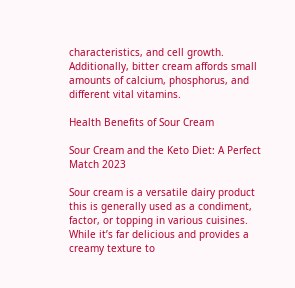characteristics, and cell growth. Additionally, bitter cream affords small amounts of calcium, phosphorus, and different vital vitamins.

Health Benefits of Sour Cream

Sour Cream and the Keto Diet: A Perfect Match 2023

Sour cream is a versatile dairy product this is generally used as a condiment, factor, or topping in various cuisines. While it’s far delicious and provides a creamy texture to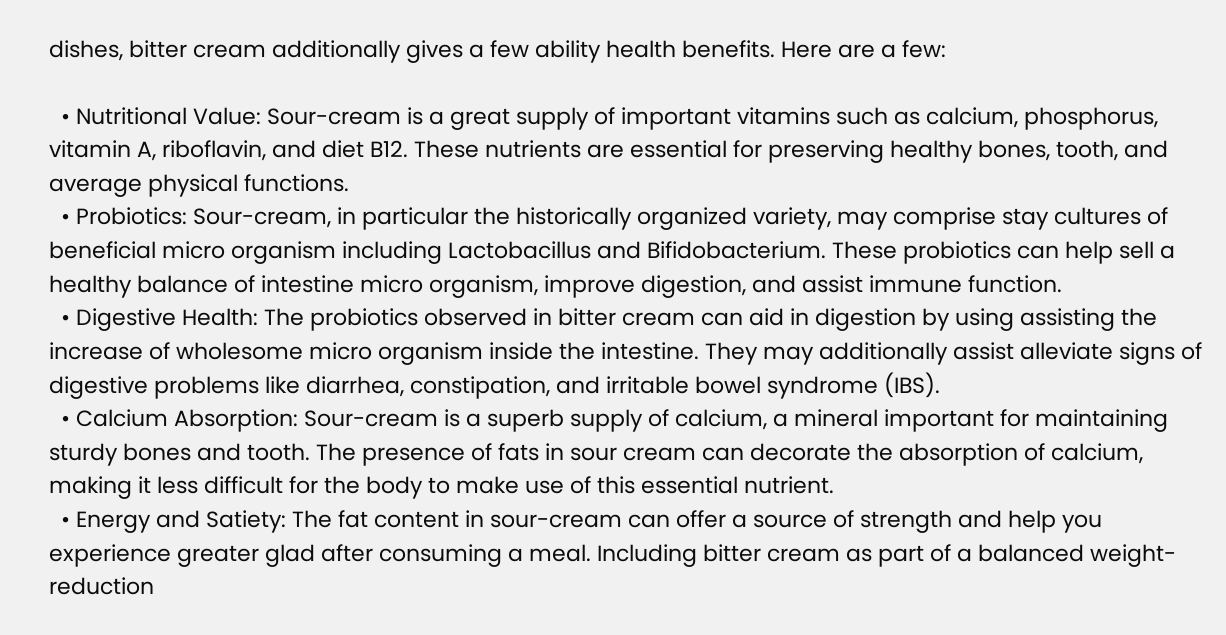dishes, bitter cream additionally gives a few ability health benefits. Here are a few:

  • Nutritional Value: Sour-cream is a great supply of important vitamins such as calcium, phosphorus, vitamin A, riboflavin, and diet B12. These nutrients are essential for preserving healthy bones, tooth, and average physical functions.
  • Probiotics: Sour-cream, in particular the historically organized variety, may comprise stay cultures of beneficial micro organism including Lactobacillus and Bifidobacterium. These probiotics can help sell a healthy balance of intestine micro organism, improve digestion, and assist immune function.
  • Digestive Health: The probiotics observed in bitter cream can aid in digestion by using assisting the increase of wholesome micro organism inside the intestine. They may additionally assist alleviate signs of digestive problems like diarrhea, constipation, and irritable bowel syndrome (IBS).
  • Calcium Absorption: Sour-cream is a superb supply of calcium, a mineral important for maintaining sturdy bones and tooth. The presence of fats in sour cream can decorate the absorption of calcium, making it less difficult for the body to make use of this essential nutrient.
  • Energy and Satiety: The fat content in sour-cream can offer a source of strength and help you experience greater glad after consuming a meal. Including bitter cream as part of a balanced weight-reduction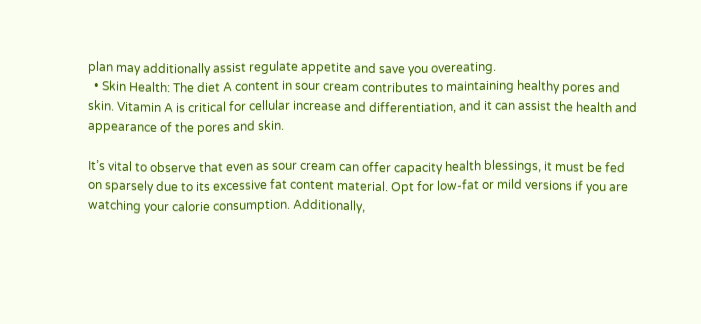plan may additionally assist regulate appetite and save you overeating.
  • Skin Health: The diet A content in sour cream contributes to maintaining healthy pores and skin. Vitamin A is critical for cellular increase and differentiation, and it can assist the health and appearance of the pores and skin.

It’s vital to observe that even as sour cream can offer capacity health blessings, it must be fed on sparsely due to its excessive fat content material. Opt for low-fat or mild versions if you are watching your calorie consumption. Additionally,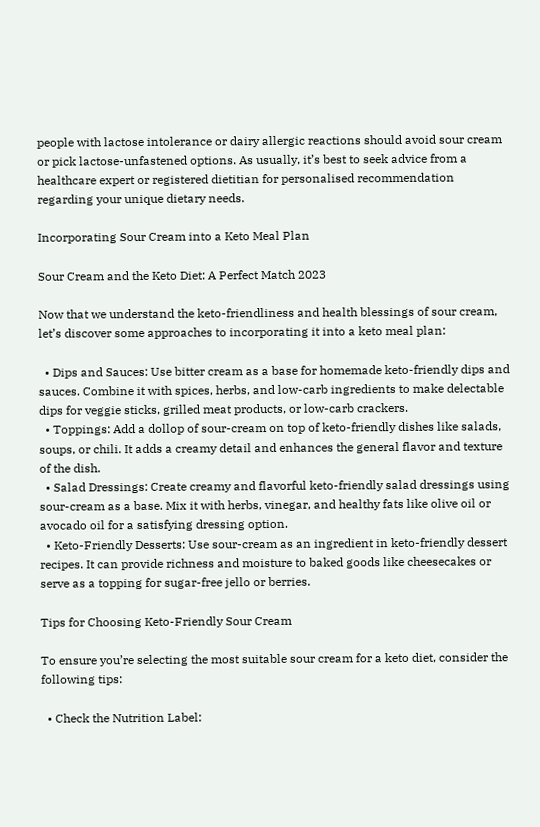people with lactose intolerance or dairy allergic reactions should avoid sour cream or pick lactose-unfastened options. As usually, it’s best to seek advice from a healthcare expert or registered dietitian for personalised recommendation regarding your unique dietary needs.

Incorporating Sour Cream into a Keto Meal Plan

Sour Cream and the Keto Diet: A Perfect Match 2023

Now that we understand the keto-friendliness and health blessings of sour cream, let’s discover some approaches to incorporating it into a keto meal plan:

  • Dips and Sauces: Use bitter cream as a base for homemade keto-friendly dips and sauces. Combine it with spices, herbs, and low-carb ingredients to make delectable dips for veggie sticks, grilled meat products, or low-carb crackers.
  • Toppings: Add a dollop of sour-cream on top of keto-friendly dishes like salads, soups, or chili. It adds a creamy detail and enhances the general flavor and texture of the dish.
  • Salad Dressings: Create creamy and flavorful keto-friendly salad dressings using sour-cream as a base. Mix it with herbs, vinegar, and healthy fats like olive oil or avocado oil for a satisfying dressing option.
  • Keto-Friendly Desserts: Use sour-cream as an ingredient in keto-friendly dessert recipes. It can provide richness and moisture to baked goods like cheesecakes or serve as a topping for sugar-free jello or berries.

Tips for Choosing Keto-Friendly Sour Cream

To ensure you’re selecting the most suitable sour cream for a keto diet, consider the following tips:

  • Check the Nutrition Label: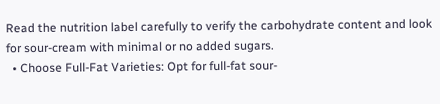Read the nutrition label carefully to verify the carbohydrate content and look for sour-cream with minimal or no added sugars.
  • Choose Full-Fat Varieties: Opt for full-fat sour-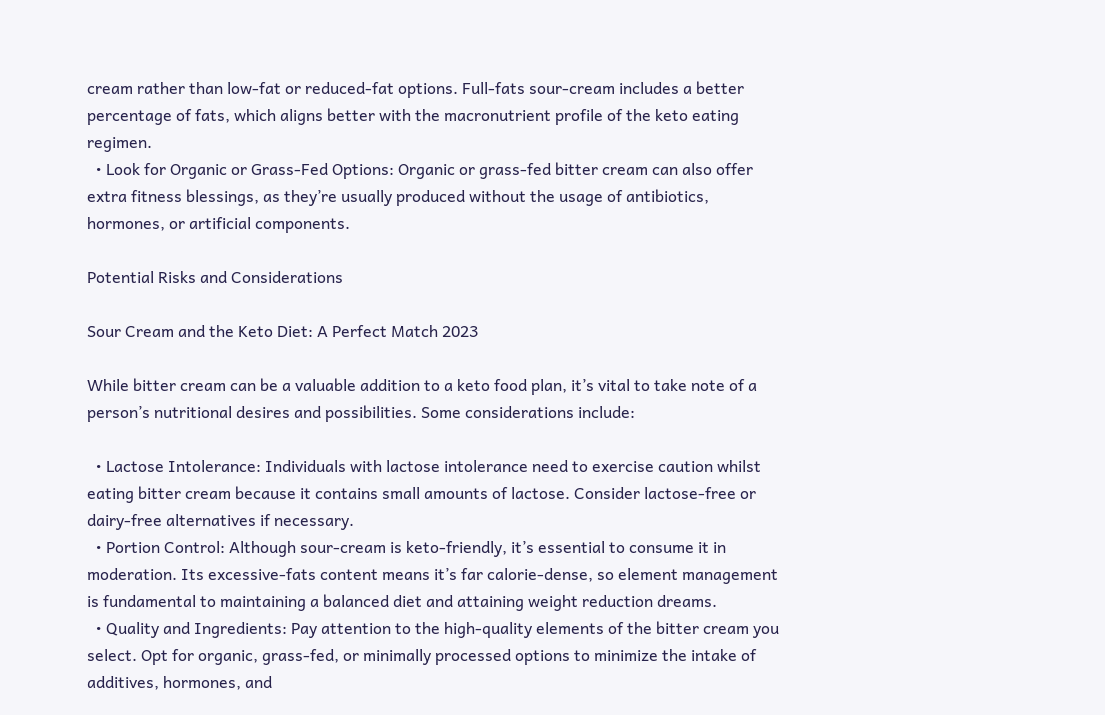cream rather than low-fat or reduced-fat options. Full-fats sour-cream includes a better percentage of fats, which aligns better with the macronutrient profile of the keto eating regimen.
  • Look for Organic or Grass-Fed Options: Organic or grass-fed bitter cream can also offer extra fitness blessings, as they’re usually produced without the usage of antibiotics, hormones, or artificial components.

Potential Risks and Considerations

Sour Cream and the Keto Diet: A Perfect Match 2023

While bitter cream can be a valuable addition to a keto food plan, it’s vital to take note of a person’s nutritional desires and possibilities. Some considerations include:

  • Lactose Intolerance: Individuals with lactose intolerance need to exercise caution whilst eating bitter cream because it contains small amounts of lactose. Consider lactose-free or dairy-free alternatives if necessary.
  • Portion Control: Although sour-cream is keto-friendly, it’s essential to consume it in moderation. Its excessive-fats content means it’s far calorie-dense, so element management is fundamental to maintaining a balanced diet and attaining weight reduction dreams.
  • Quality and Ingredients: Pay attention to the high-quality elements of the bitter cream you select. Opt for organic, grass-fed, or minimally processed options to minimize the intake of additives, hormones, and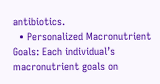antibiotics.
  • Personalized Macronutrient Goals: Each individual’s macronutrient goals on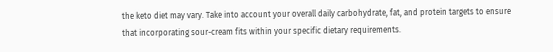the keto diet may vary. Take into account your overall daily carbohydrate, fat, and protein targets to ensure that incorporating sour-cream fits within your specific dietary requirements.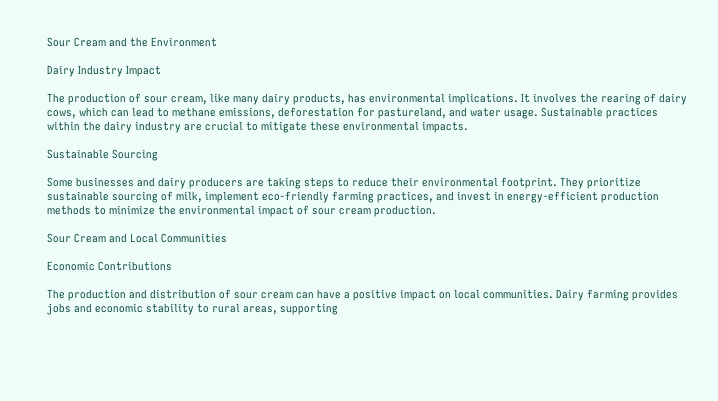Sour Cream and the Environment

Dairy Industry Impact

The production of sour cream, like many dairy products, has environmental implications. It involves the rearing of dairy cows, which can lead to methane emissions, deforestation for pastureland, and water usage. Sustainable practices within the dairy industry are crucial to mitigate these environmental impacts.

Sustainable Sourcing

Some businesses and dairy producers are taking steps to reduce their environmental footprint. They prioritize sustainable sourcing of milk, implement eco-friendly farming practices, and invest in energy-efficient production methods to minimize the environmental impact of sour cream production.

Sour Cream and Local Communities

Economic Contributions

The production and distribution of sour cream can have a positive impact on local communities. Dairy farming provides jobs and economic stability to rural areas, supporting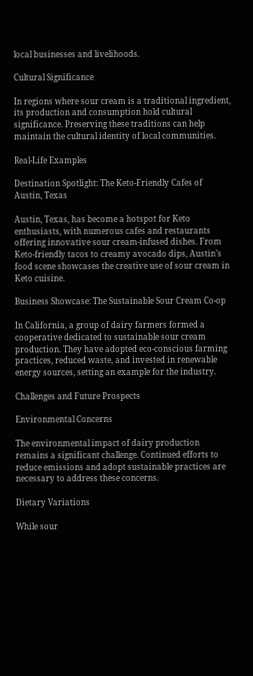local businesses and livelihoods.

Cultural Significance

In regions where sour cream is a traditional ingredient, its production and consumption hold cultural significance. Preserving these traditions can help maintain the cultural identity of local communities.

Real-Life Examples

Destination Spotlight: The Keto-Friendly Cafes of Austin, Texas

Austin, Texas, has become a hotspot for Keto enthusiasts, with numerous cafes and restaurants offering innovative sour cream-infused dishes. From Keto-friendly tacos to creamy avocado dips, Austin’s food scene showcases the creative use of sour cream in Keto cuisine.

Business Showcase: The Sustainable Sour Cream Co-op

In California, a group of dairy farmers formed a cooperative dedicated to sustainable sour cream production. They have adopted eco-conscious farming practices, reduced waste, and invested in renewable energy sources, setting an example for the industry.

Challenges and Future Prospects

Environmental Concerns

The environmental impact of dairy production remains a significant challenge. Continued efforts to reduce emissions and adopt sustainable practices are necessary to address these concerns.

Dietary Variations

While sour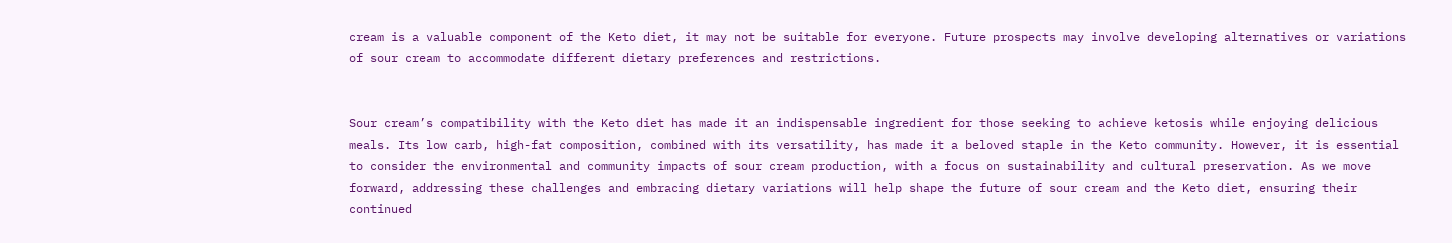cream is a valuable component of the Keto diet, it may not be suitable for everyone. Future prospects may involve developing alternatives or variations of sour cream to accommodate different dietary preferences and restrictions.


Sour cream’s compatibility with the Keto diet has made it an indispensable ingredient for those seeking to achieve ketosis while enjoying delicious meals. Its low carb, high-fat composition, combined with its versatility, has made it a beloved staple in the Keto community. However, it is essential to consider the environmental and community impacts of sour cream production, with a focus on sustainability and cultural preservation. As we move forward, addressing these challenges and embracing dietary variations will help shape the future of sour cream and the Keto diet, ensuring their continued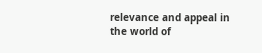relevance and appeal in the world of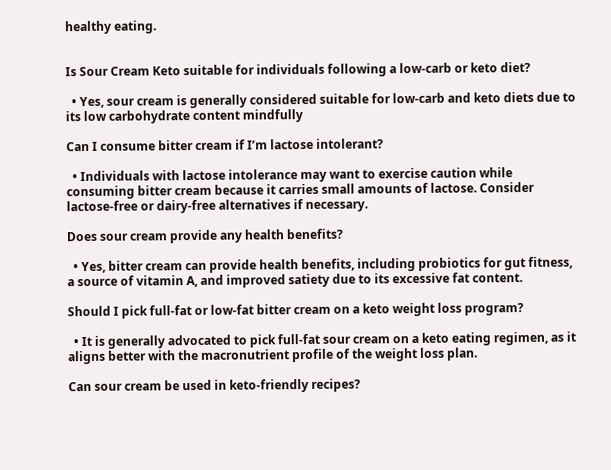healthy eating.


Is Sour Cream Keto suitable for individuals following a low-carb or keto diet?

  • Yes, sour cream is generally considered suitable for low-carb and keto diets due to its low carbohydrate content mindfully

Can I consume bitter cream if I’m lactose intolerant?

  • Individuals with lactose intolerance may want to exercise caution while consuming bitter cream because it carries small amounts of lactose. Consider lactose-free or dairy-free alternatives if necessary.

Does sour cream provide any health benefits?

  • Yes, bitter cream can provide health benefits, including probiotics for gut fitness, a source of vitamin A, and improved satiety due to its excessive fat content.

Should I pick full-fat or low-fat bitter cream on a keto weight loss program?

  • It is generally advocated to pick full-fat sour cream on a keto eating regimen, as it aligns better with the macronutrient profile of the weight loss plan.

Can sour cream be used in keto-friendly recipes?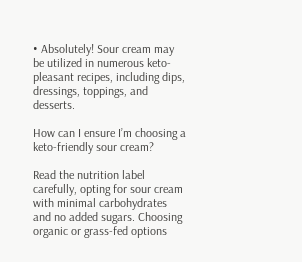• Absolutely! Sour cream may be utilized in numerous keto-pleasant recipes, including dips, dressings, toppings, and desserts.

How can I ensure I’m choosing a keto-friendly sour cream?

Read the nutrition label carefully, opting for sour cream with minimal carbohydrates and no added sugars. Choosing organic or grass-fed options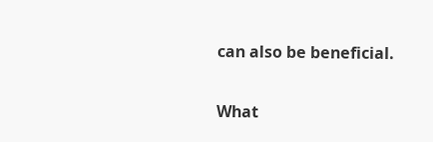can also be beneficial.

What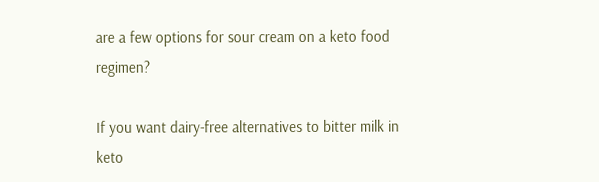are a few options for sour cream on a keto food regimen?

If you want dairy-free alternatives to bitter milk in keto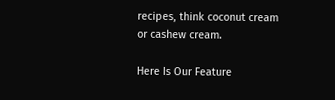recipes, think coconut cream or cashew cream.

Here Is Our Feature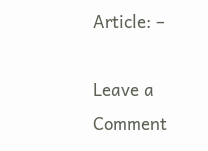Article: –

Leave a Comment